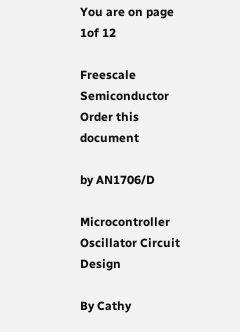You are on page 1of 12

Freescale Semiconductor Order this document

by AN1706/D

Microcontroller Oscillator Circuit Design

By Cathy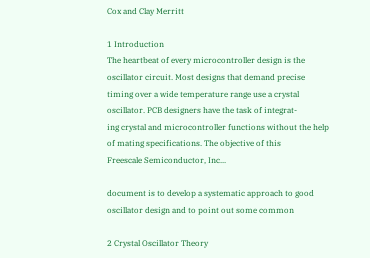Cox and Clay Merritt

1 Introduction
The heartbeat of every microcontroller design is the oscillator circuit. Most designs that demand precise
timing over a wide temperature range use a crystal oscillator. PCB designers have the task of integrat-
ing crystal and microcontroller functions without the help of mating specifications. The objective of this
Freescale Semiconductor, Inc...

document is to develop a systematic approach to good oscillator design and to point out some common

2 Crystal Oscillator Theory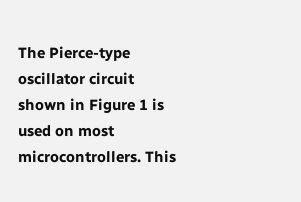The Pierce-type oscillator circuit shown in Figure 1 is used on most microcontrollers. This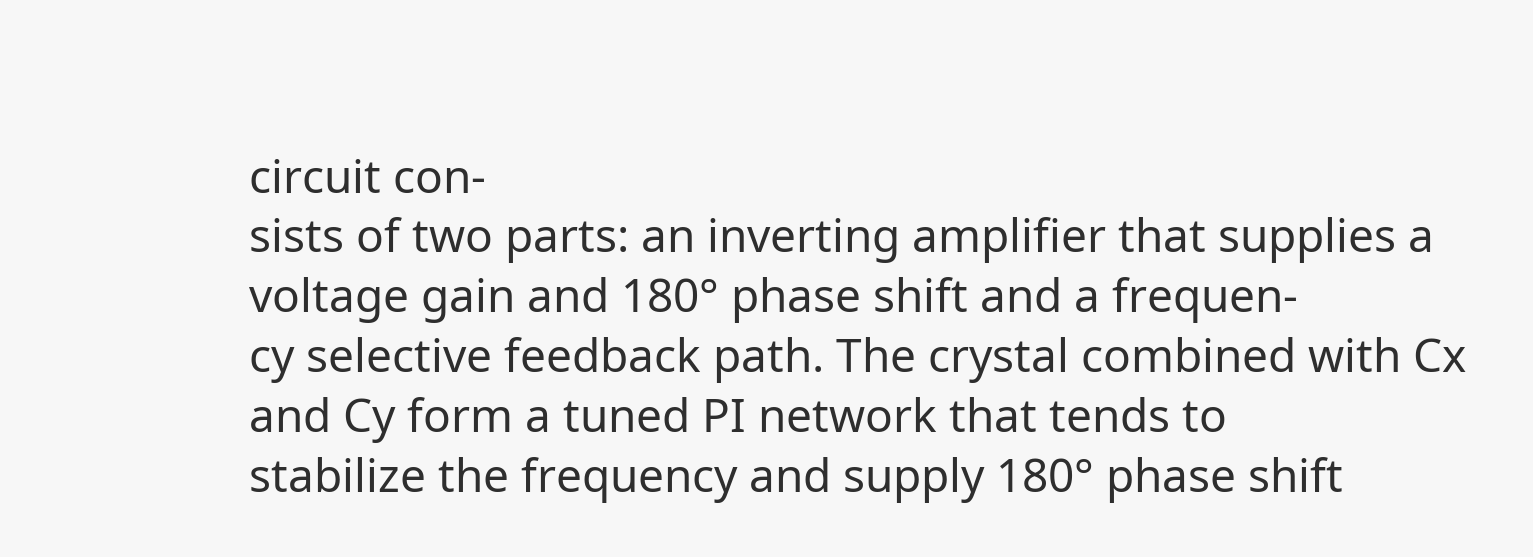circuit con-
sists of two parts: an inverting amplifier that supplies a voltage gain and 180° phase shift and a frequen-
cy selective feedback path. The crystal combined with Cx and Cy form a tuned PI network that tends to
stabilize the frequency and supply 180° phase shift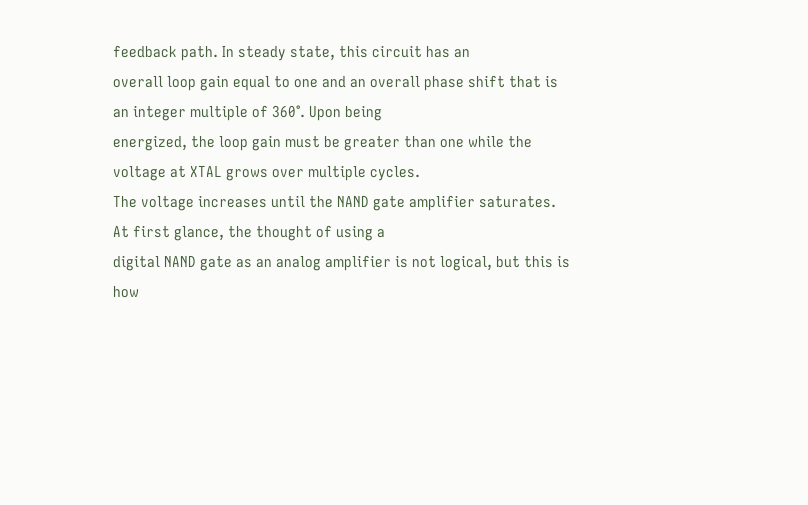feedback path. In steady state, this circuit has an
overall loop gain equal to one and an overall phase shift that is an integer multiple of 360°. Upon being
energized, the loop gain must be greater than one while the voltage at XTAL grows over multiple cycles.
The voltage increases until the NAND gate amplifier saturates. At first glance, the thought of using a
digital NAND gate as an analog amplifier is not logical, but this is how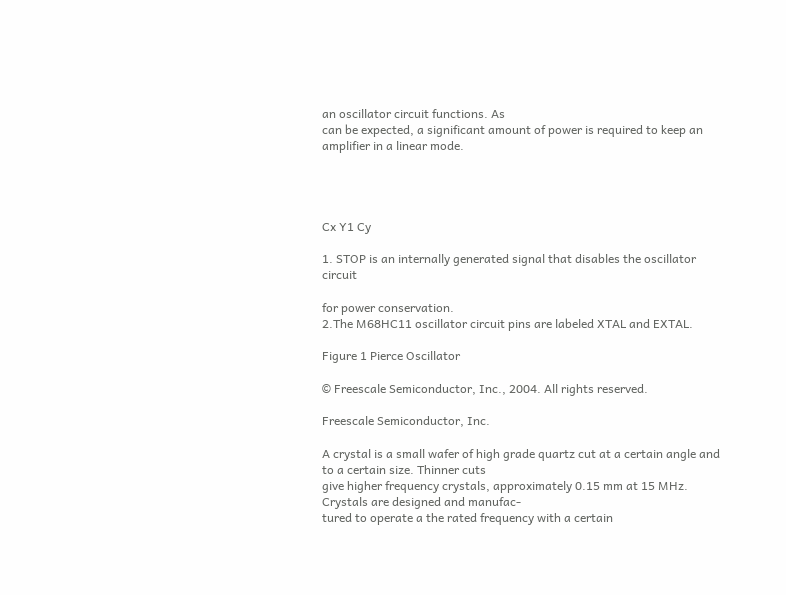an oscillator circuit functions. As
can be expected, a significant amount of power is required to keep an amplifier in a linear mode.




Cx Y1 Cy

1. STOP is an internally generated signal that disables the oscillator circuit

for power conservation.
2.The M68HC11 oscillator circuit pins are labeled XTAL and EXTAL.

Figure 1 Pierce Oscillator

© Freescale Semiconductor, Inc., 2004. All rights reserved.

Freescale Semiconductor, Inc.

A crystal is a small wafer of high grade quartz cut at a certain angle and to a certain size. Thinner cuts
give higher frequency crystals, approximately 0.15 mm at 15 MHz. Crystals are designed and manufac-
tured to operate a the rated frequency with a certain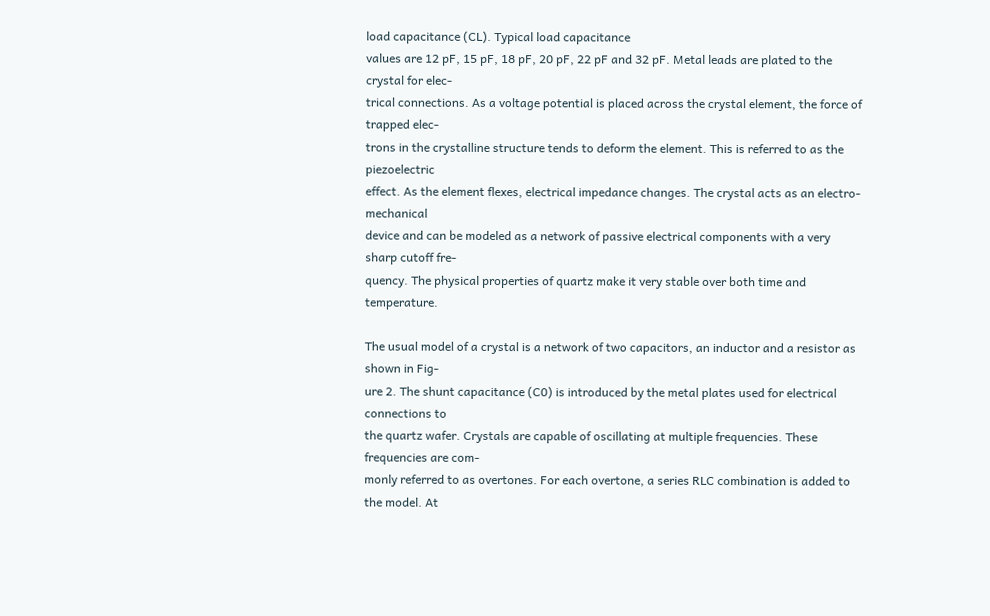load capacitance (CL). Typical load capacitance
values are 12 pF, 15 pF, 18 pF, 20 pF, 22 pF and 32 pF. Metal leads are plated to the crystal for elec-
trical connections. As a voltage potential is placed across the crystal element, the force of trapped elec-
trons in the crystalline structure tends to deform the element. This is referred to as the piezoelectric
effect. As the element flexes, electrical impedance changes. The crystal acts as an electro-mechanical
device and can be modeled as a network of passive electrical components with a very sharp cutoff fre-
quency. The physical properties of quartz make it very stable over both time and temperature.

The usual model of a crystal is a network of two capacitors, an inductor and a resistor as shown in Fig-
ure 2. The shunt capacitance (C0) is introduced by the metal plates used for electrical connections to
the quartz wafer. Crystals are capable of oscillating at multiple frequencies. These frequencies are com-
monly referred to as overtones. For each overtone, a series RLC combination is added to the model. At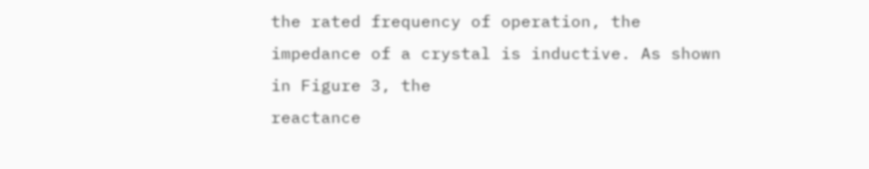the rated frequency of operation, the impedance of a crystal is inductive. As shown in Figure 3, the
reactance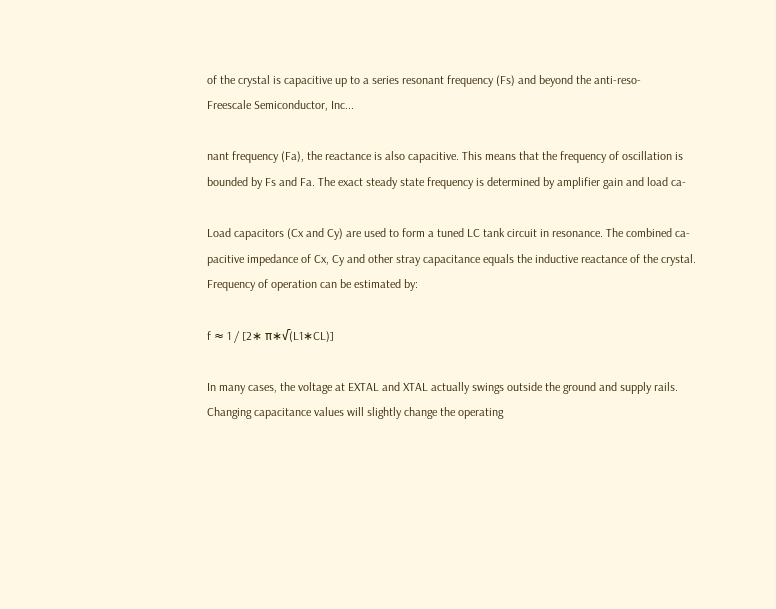of the crystal is capacitive up to a series resonant frequency (Fs) and beyond the anti-reso-
Freescale Semiconductor, Inc...

nant frequency (Fa), the reactance is also capacitive. This means that the frequency of oscillation is
bounded by Fs and Fa. The exact steady state frequency is determined by amplifier gain and load ca-

Load capacitors (Cx and Cy) are used to form a tuned LC tank circuit in resonance. The combined ca-
pacitive impedance of Cx, Cy and other stray capacitance equals the inductive reactance of the crystal.
Frequency of operation can be estimated by:

f ≈ 1 / [2∗ π∗√(L1∗CL)]

In many cases, the voltage at EXTAL and XTAL actually swings outside the ground and supply rails.
Changing capacitance values will slightly change the operating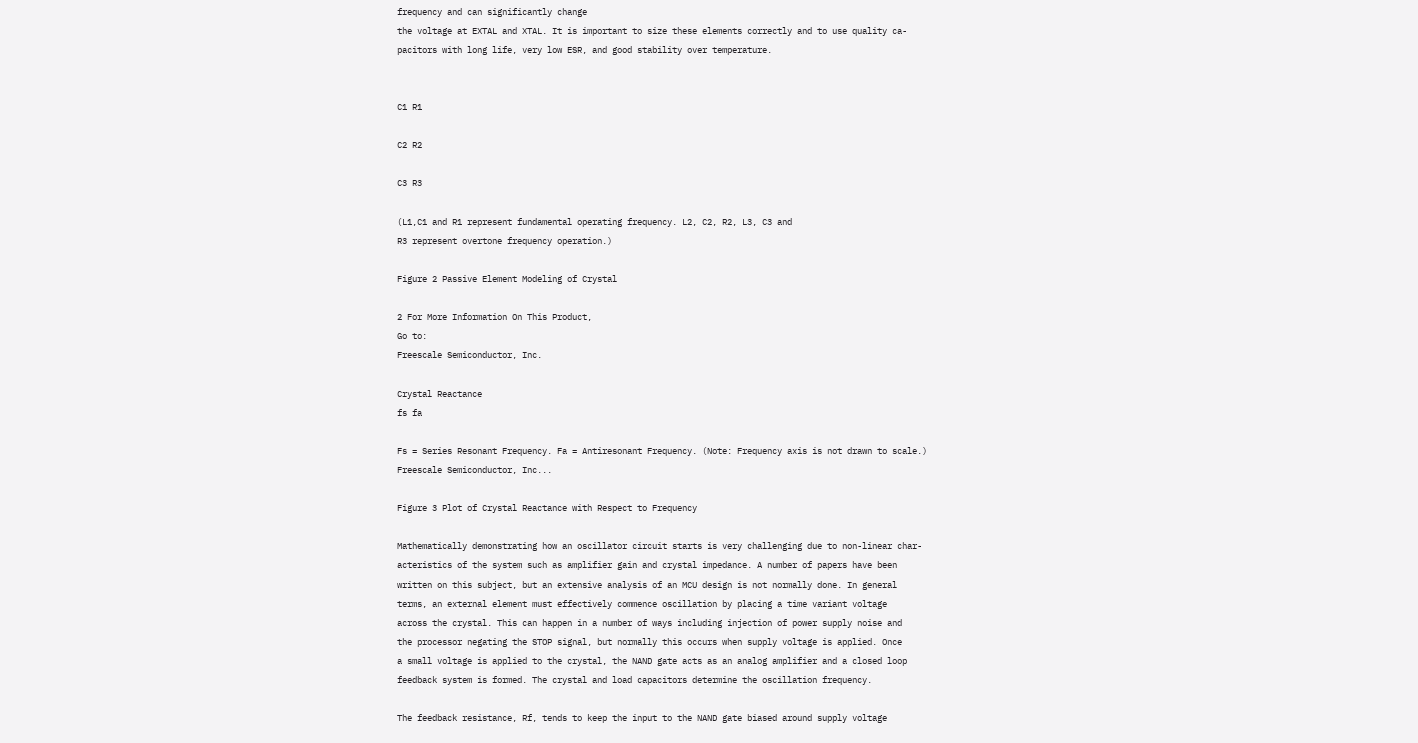frequency and can significantly change
the voltage at EXTAL and XTAL. It is important to size these elements correctly and to use quality ca-
pacitors with long life, very low ESR, and good stability over temperature.


C1 R1

C2 R2

C3 R3

(L1,C1 and R1 represent fundamental operating frequency. L2, C2, R2, L3, C3 and
R3 represent overtone frequency operation.)

Figure 2 Passive Element Modeling of Crystal

2 For More Information On This Product,
Go to:
Freescale Semiconductor, Inc.

Crystal Reactance
fs fa

Fs = Series Resonant Frequency. Fa = Antiresonant Frequency. (Note: Frequency axis is not drawn to scale.)
Freescale Semiconductor, Inc...

Figure 3 Plot of Crystal Reactance with Respect to Frequency

Mathematically demonstrating how an oscillator circuit starts is very challenging due to non-linear char-
acteristics of the system such as amplifier gain and crystal impedance. A number of papers have been
written on this subject, but an extensive analysis of an MCU design is not normally done. In general
terms, an external element must effectively commence oscillation by placing a time variant voltage
across the crystal. This can happen in a number of ways including injection of power supply noise and
the processor negating the STOP signal, but normally this occurs when supply voltage is applied. Once
a small voltage is applied to the crystal, the NAND gate acts as an analog amplifier and a closed loop
feedback system is formed. The crystal and load capacitors determine the oscillation frequency.

The feedback resistance, Rf, tends to keep the input to the NAND gate biased around supply voltage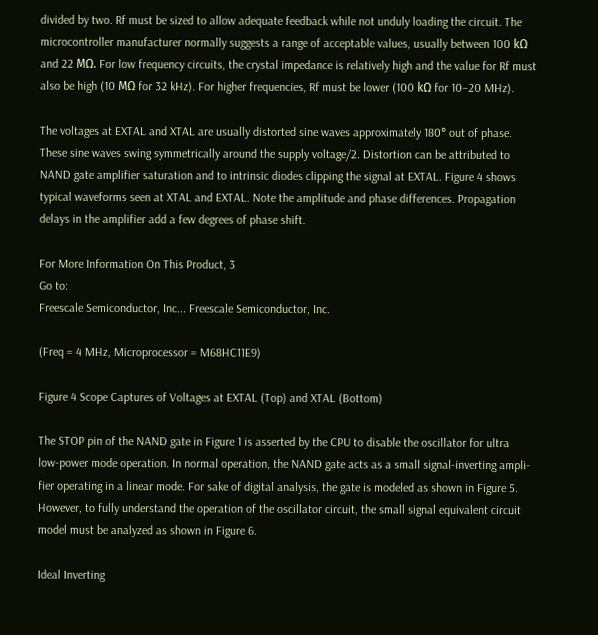divided by two. Rf must be sized to allow adequate feedback while not unduly loading the circuit. The
microcontroller manufacturer normally suggests a range of acceptable values, usually between 100 kΩ
and 22 MΩ. For low frequency circuits, the crystal impedance is relatively high and the value for Rf must
also be high (10 MΩ for 32 kHz). For higher frequencies, Rf must be lower (100 kΩ for 10–20 MHz).

The voltages at EXTAL and XTAL are usually distorted sine waves approximately 180° out of phase.
These sine waves swing symmetrically around the supply voltage/2. Distortion can be attributed to
NAND gate amplifier saturation and to intrinsic diodes clipping the signal at EXTAL. Figure 4 shows
typical waveforms seen at XTAL and EXTAL. Note the amplitude and phase differences. Propagation
delays in the amplifier add a few degrees of phase shift.

For More Information On This Product, 3
Go to:
Freescale Semiconductor, Inc... Freescale Semiconductor, Inc.

(Freq = 4 MHz, Microprocessor = M68HC11E9)

Figure 4 Scope Captures of Voltages at EXTAL (Top) and XTAL (Bottom)

The STOP pin of the NAND gate in Figure 1 is asserted by the CPU to disable the oscillator for ultra
low-power mode operation. In normal operation, the NAND gate acts as a small signal-inverting ampli-
fier operating in a linear mode. For sake of digital analysis, the gate is modeled as shown in Figure 5.
However, to fully understand the operation of the oscillator circuit, the small signal equivalent circuit
model must be analyzed as shown in Figure 6.

Ideal Inverting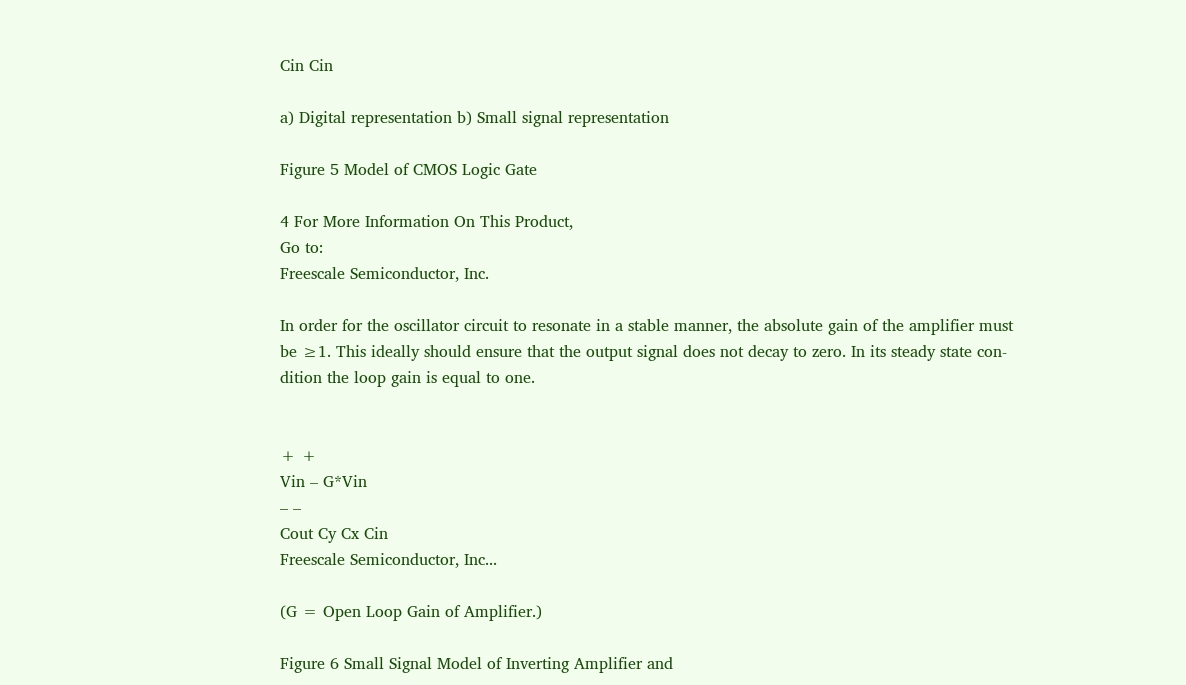Cin Cin

a) Digital representation b) Small signal representation

Figure 5 Model of CMOS Logic Gate

4 For More Information On This Product,
Go to:
Freescale Semiconductor, Inc.

In order for the oscillator circuit to resonate in a stable manner, the absolute gain of the amplifier must
be ≥1. This ideally should ensure that the output signal does not decay to zero. In its steady state con-
dition the loop gain is equal to one.


+ +
Vin – G*Vin
– –
Cout Cy Cx Cin
Freescale Semiconductor, Inc...

(G = Open Loop Gain of Amplifier.)

Figure 6 Small Signal Model of Inverting Amplifier and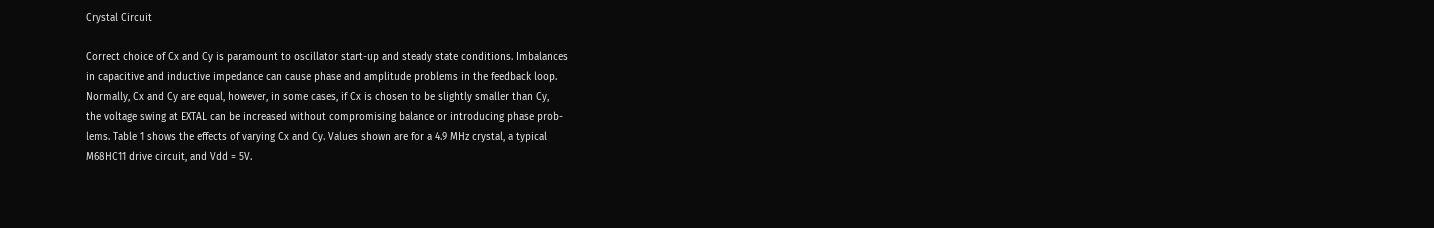Crystal Circuit

Correct choice of Cx and Cy is paramount to oscillator start-up and steady state conditions. Imbalances
in capacitive and inductive impedance can cause phase and amplitude problems in the feedback loop.
Normally, Cx and Cy are equal, however, in some cases, if Cx is chosen to be slightly smaller than Cy,
the voltage swing at EXTAL can be increased without compromising balance or introducing phase prob-
lems. Table 1 shows the effects of varying Cx and Cy. Values shown are for a 4.9 MHz crystal, a typical
M68HC11 drive circuit, and Vdd = 5V.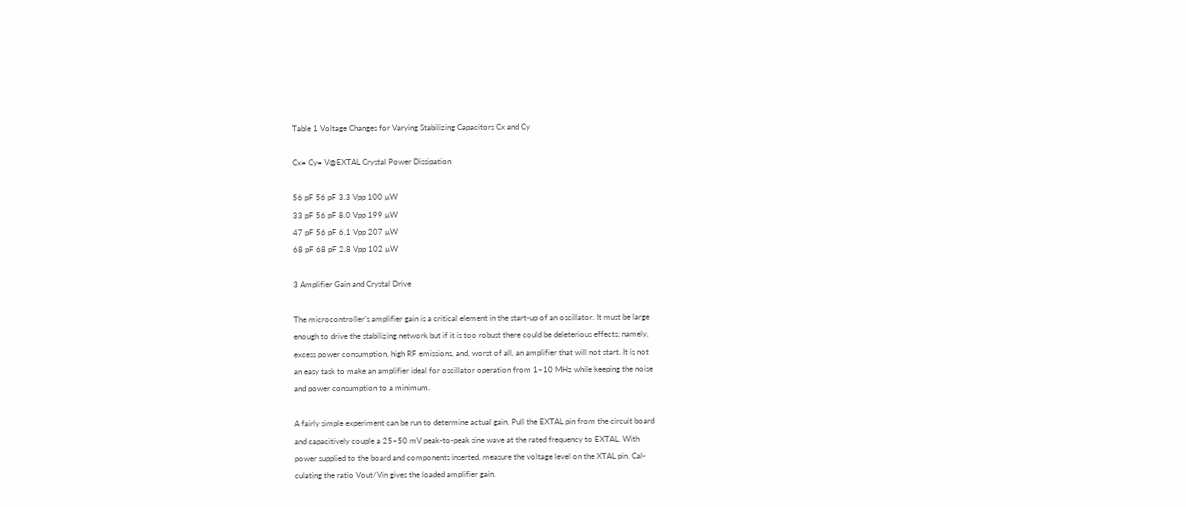Table 1 Voltage Changes for Varying Stabilizing Capacitors Cx and Cy

Cx= Cy= V@EXTAL Crystal Power Dissipation

56 pF 56 pF 3.3 Vpp 100 µW
33 pF 56 pF 8.0 Vpp 199 µW
47 pF 56 pF 6.1 Vpp 207 µW
68 pF 68 pF 2.8 Vpp 102 µW

3 Amplifier Gain and Crystal Drive

The microcontroller’s amplifier gain is a critical element in the start-up of an oscillator. It must be large
enough to drive the stabilizing network but if it is too robust there could be deleterious effects; namely,
excess power consumption, high RF emissions, and, worst of all, an amplifier that will not start. It is not
an easy task to make an amplifier ideal for oscillator operation from 1–10 MHz while keeping the noise
and power consumption to a minimum.

A fairly simple experiment can be run to determine actual gain. Pull the EXTAL pin from the circuit board
and capacitively couple a 25–50 mV peak-to-peak sine wave at the rated frequency to EXTAL. With
power supplied to the board and components inserted, measure the voltage level on the XTAL pin. Cal-
culating the ratio Vout/Vin gives the loaded amplifier gain.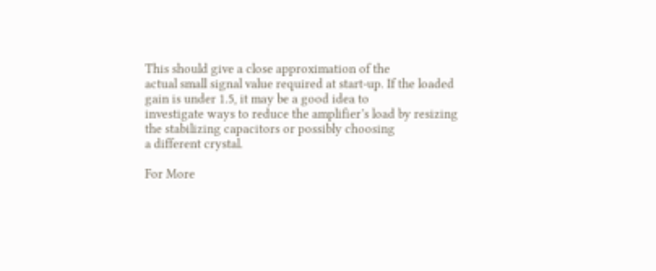This should give a close approximation of the
actual small signal value required at start-up. If the loaded gain is under 1.5, it may be a good idea to
investigate ways to reduce the amplifier’s load by resizing the stabilizing capacitors or possibly choosing
a different crystal.

For More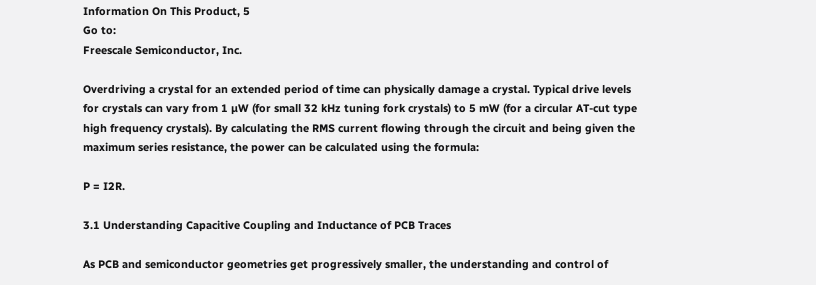Information On This Product, 5
Go to:
Freescale Semiconductor, Inc.

Overdriving a crystal for an extended period of time can physically damage a crystal. Typical drive levels
for crystals can vary from 1 µW (for small 32 kHz tuning fork crystals) to 5 mW (for a circular AT-cut type
high frequency crystals). By calculating the RMS current flowing through the circuit and being given the
maximum series resistance, the power can be calculated using the formula:

P = I2R.

3.1 Understanding Capacitive Coupling and Inductance of PCB Traces

As PCB and semiconductor geometries get progressively smaller, the understanding and control of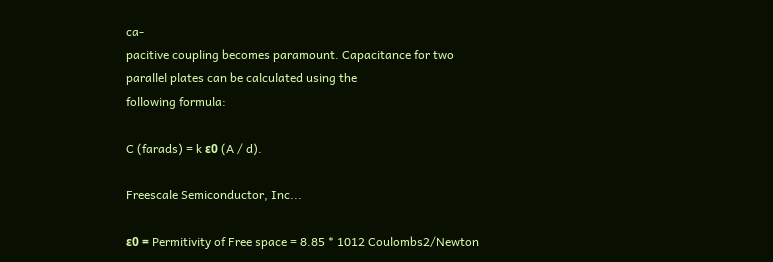ca-
pacitive coupling becomes paramount. Capacitance for two parallel plates can be calculated using the
following formula:

C (farads) = k ε0 (A / d).

Freescale Semiconductor, Inc...

ε0 = Permitivity of Free space = 8.85 * 1012 Coulombs2/Newton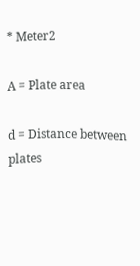* Meter2

A = Plate area

d = Distance between plates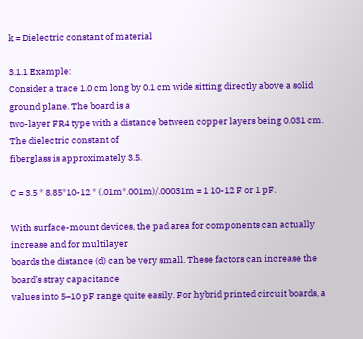k = Dielectric constant of material

3.1.1 Example:
Consider a trace 1.0 cm long by 0.1 cm wide sitting directly above a solid ground plane. The board is a
two-layer FR4 type with a distance between copper layers being 0.031 cm. The dielectric constant of
fiberglass is approximately 3.5.

C = 3.5 * 8.85*10-12 * (.01m*.001m)/.00031m = 1 10-12 F or 1 pF.

With surface-mount devices, the pad area for components can actually increase and for multilayer
boards the distance (d) can be very small. These factors can increase the board’s stray capacitance
values into 5–10 pF range quite easily. For hybrid printed circuit boards, a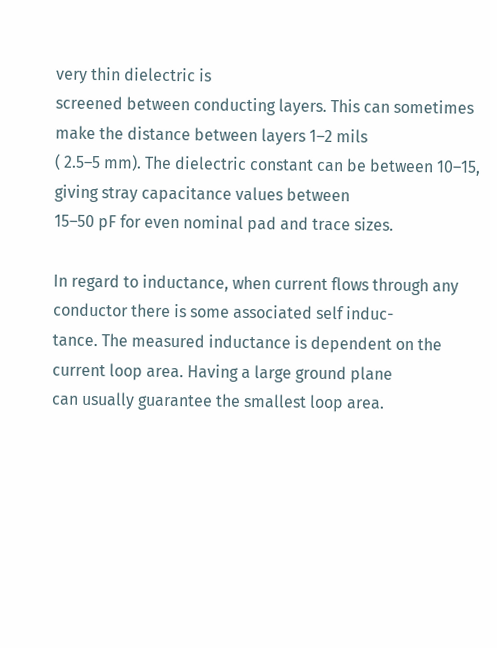very thin dielectric is
screened between conducting layers. This can sometimes make the distance between layers 1–2 mils
( 2.5–5 mm). The dielectric constant can be between 10–15, giving stray capacitance values between
15–50 pF for even nominal pad and trace sizes.

In regard to inductance, when current flows through any conductor there is some associated self induc-
tance. The measured inductance is dependent on the current loop area. Having a large ground plane
can usually guarantee the smallest loop area.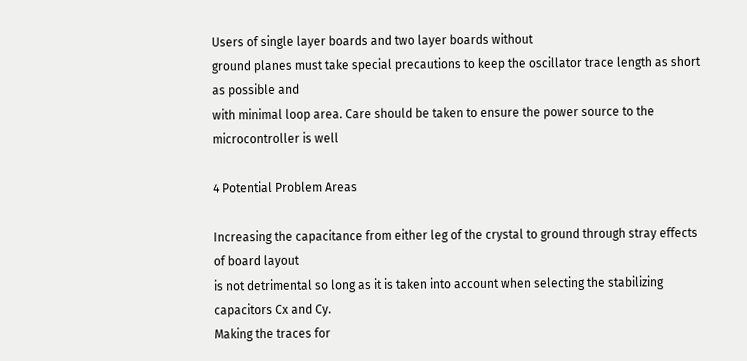Users of single layer boards and two layer boards without
ground planes must take special precautions to keep the oscillator trace length as short as possible and
with minimal loop area. Care should be taken to ensure the power source to the microcontroller is well

4 Potential Problem Areas

Increasing the capacitance from either leg of the crystal to ground through stray effects of board layout
is not detrimental so long as it is taken into account when selecting the stabilizing capacitors Cx and Cy.
Making the traces for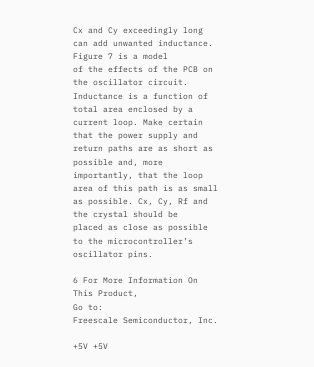Cx and Cy exceedingly long can add unwanted inductance. Figure 7 is a model
of the effects of the PCB on the oscillator circuit. Inductance is a function of total area enclosed by a
current loop. Make certain that the power supply and return paths are as short as possible and, more
importantly, that the loop area of this path is as small as possible. Cx, Cy, Rf and the crystal should be
placed as close as possible to the microcontroller’s oscillator pins.

6 For More Information On This Product,
Go to:
Freescale Semiconductor, Inc.

+5V +5V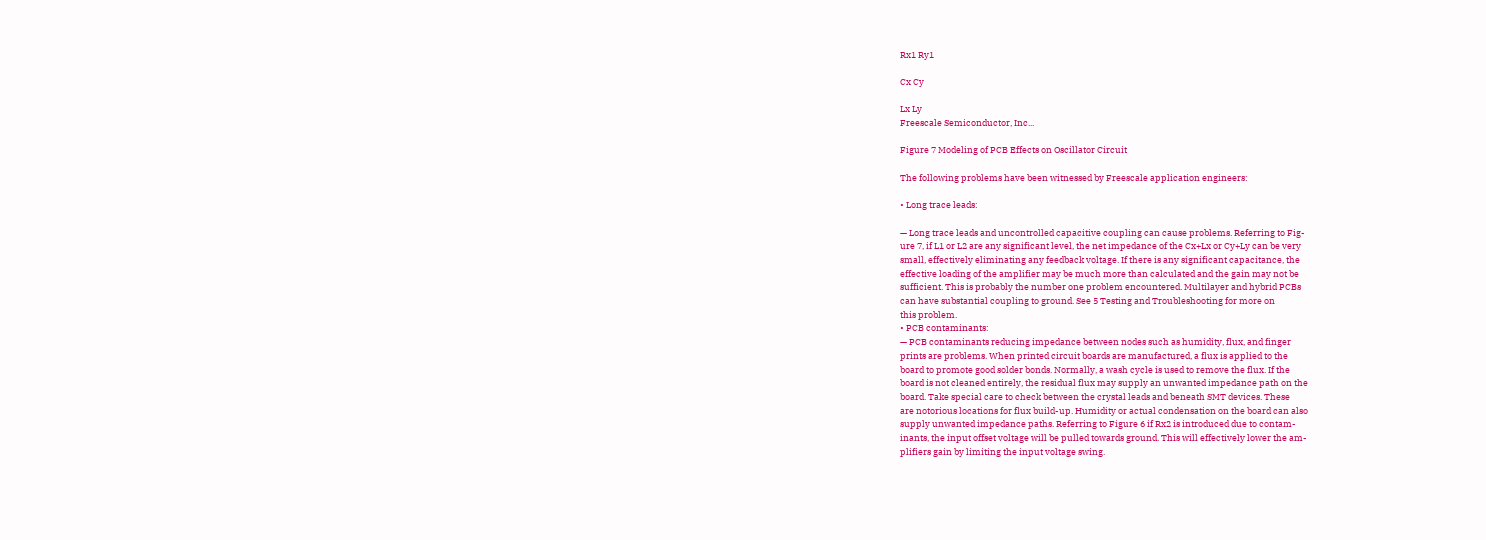Rx1 Ry1

Cx Cy

Lx Ly
Freescale Semiconductor, Inc...

Figure 7 Modeling of PCB Effects on Oscillator Circuit

The following problems have been witnessed by Freescale application engineers:

• Long trace leads:

— Long trace leads and uncontrolled capacitive coupling can cause problems. Referring to Fig-
ure 7, if L1 or L2 are any significant level, the net impedance of the Cx+Lx or Cy+Ly can be very
small, effectively eliminating any feedback voltage. If there is any significant capacitance, the
effective loading of the amplifier may be much more than calculated and the gain may not be
sufficient. This is probably the number one problem encountered. Multilayer and hybrid PCBs
can have substantial coupling to ground. See 5 Testing and Troubleshooting for more on
this problem.
• PCB contaminants:
— PCB contaminants reducing impedance between nodes such as humidity, flux, and finger
prints are problems. When printed circuit boards are manufactured, a flux is applied to the
board to promote good solder bonds. Normally, a wash cycle is used to remove the flux. If the
board is not cleaned entirely, the residual flux may supply an unwanted impedance path on the
board. Take special care to check between the crystal leads and beneath SMT devices. These
are notorious locations for flux build-up. Humidity or actual condensation on the board can also
supply unwanted impedance paths. Referring to Figure 6 if Rx2 is introduced due to contam-
inants, the input offset voltage will be pulled towards ground. This will effectively lower the am-
plifiers gain by limiting the input voltage swing.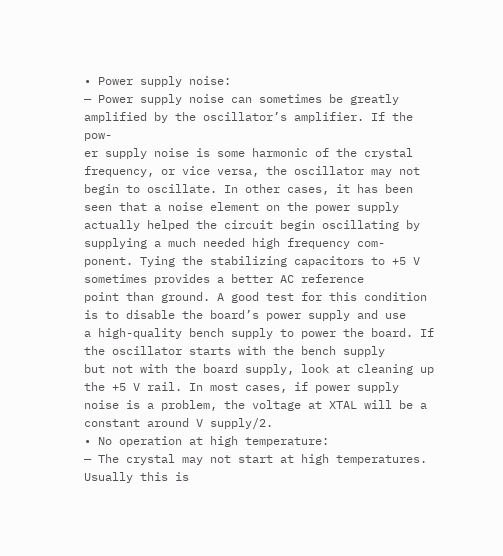• Power supply noise:
— Power supply noise can sometimes be greatly amplified by the oscillator’s amplifier. If the pow-
er supply noise is some harmonic of the crystal frequency, or vice versa, the oscillator may not
begin to oscillate. In other cases, it has been seen that a noise element on the power supply
actually helped the circuit begin oscillating by supplying a much needed high frequency com-
ponent. Tying the stabilizing capacitors to +5 V sometimes provides a better AC reference
point than ground. A good test for this condition is to disable the board’s power supply and use
a high-quality bench supply to power the board. If the oscillator starts with the bench supply
but not with the board supply, look at cleaning up the +5 V rail. In most cases, if power supply
noise is a problem, the voltage at XTAL will be a constant around V supply/2.
• No operation at high temperature:
— The crystal may not start at high temperatures. Usually this is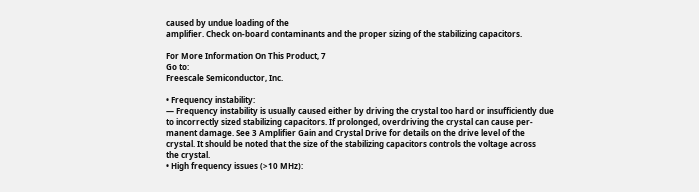caused by undue loading of the
amplifier. Check on-board contaminants and the proper sizing of the stabilizing capacitors.

For More Information On This Product, 7
Go to:
Freescale Semiconductor, Inc.

• Frequency instability:
— Frequency instability is usually caused either by driving the crystal too hard or insufficiently due
to incorrectly sized stabilizing capacitors. If prolonged, overdriving the crystal can cause per-
manent damage. See 3 Amplifier Gain and Crystal Drive for details on the drive level of the
crystal. It should be noted that the size of the stabilizing capacitors controls the voltage across
the crystal.
• High frequency issues (>10 MHz):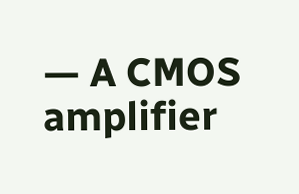— A CMOS amplifier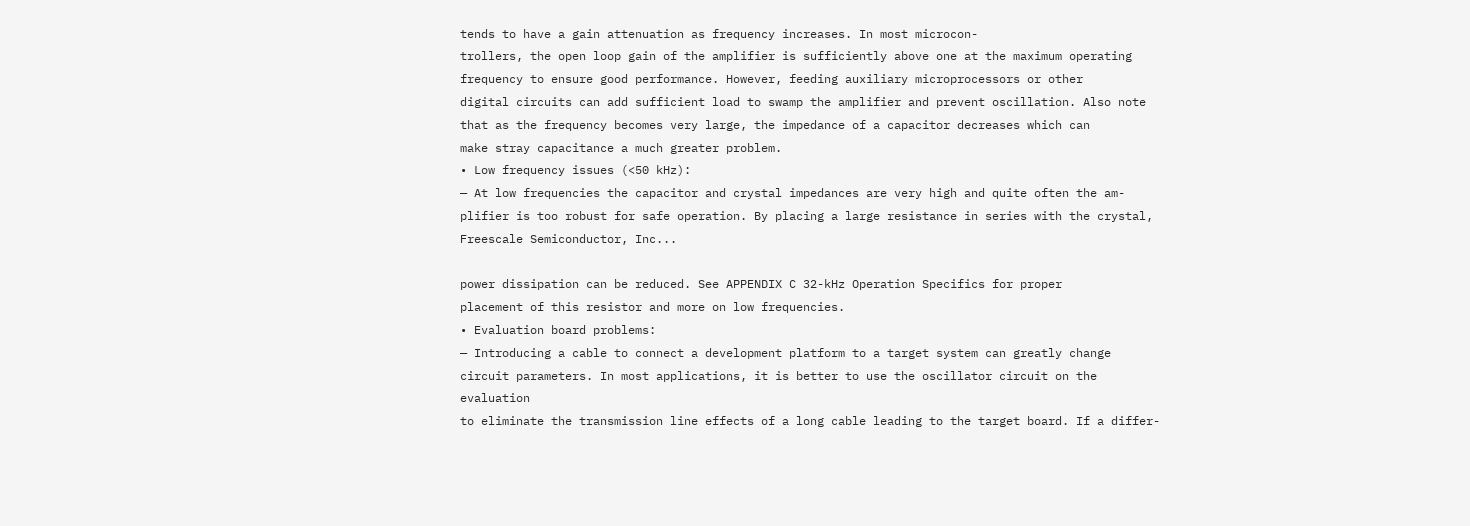tends to have a gain attenuation as frequency increases. In most microcon-
trollers, the open loop gain of the amplifier is sufficiently above one at the maximum operating
frequency to ensure good performance. However, feeding auxiliary microprocessors or other
digital circuits can add sufficient load to swamp the amplifier and prevent oscillation. Also note
that as the frequency becomes very large, the impedance of a capacitor decreases which can
make stray capacitance a much greater problem.
• Low frequency issues (<50 kHz):
— At low frequencies the capacitor and crystal impedances are very high and quite often the am-
plifier is too robust for safe operation. By placing a large resistance in series with the crystal,
Freescale Semiconductor, Inc...

power dissipation can be reduced. See APPENDIX C 32-kHz Operation Specifics for proper
placement of this resistor and more on low frequencies.
• Evaluation board problems:
— Introducing a cable to connect a development platform to a target system can greatly change
circuit parameters. In most applications, it is better to use the oscillator circuit on the evaluation
to eliminate the transmission line effects of a long cable leading to the target board. If a differ-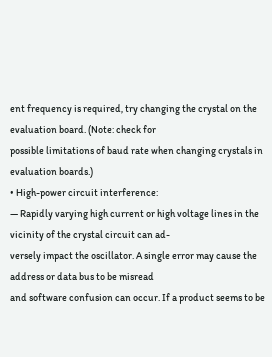ent frequency is required, try changing the crystal on the evaluation board. (Note: check for
possible limitations of baud rate when changing crystals in evaluation boards.)
• High-power circuit interference:
— Rapidly varying high current or high voltage lines in the vicinity of the crystal circuit can ad-
versely impact the oscillator. A single error may cause the address or data bus to be misread
and software confusion can occur. If a product seems to be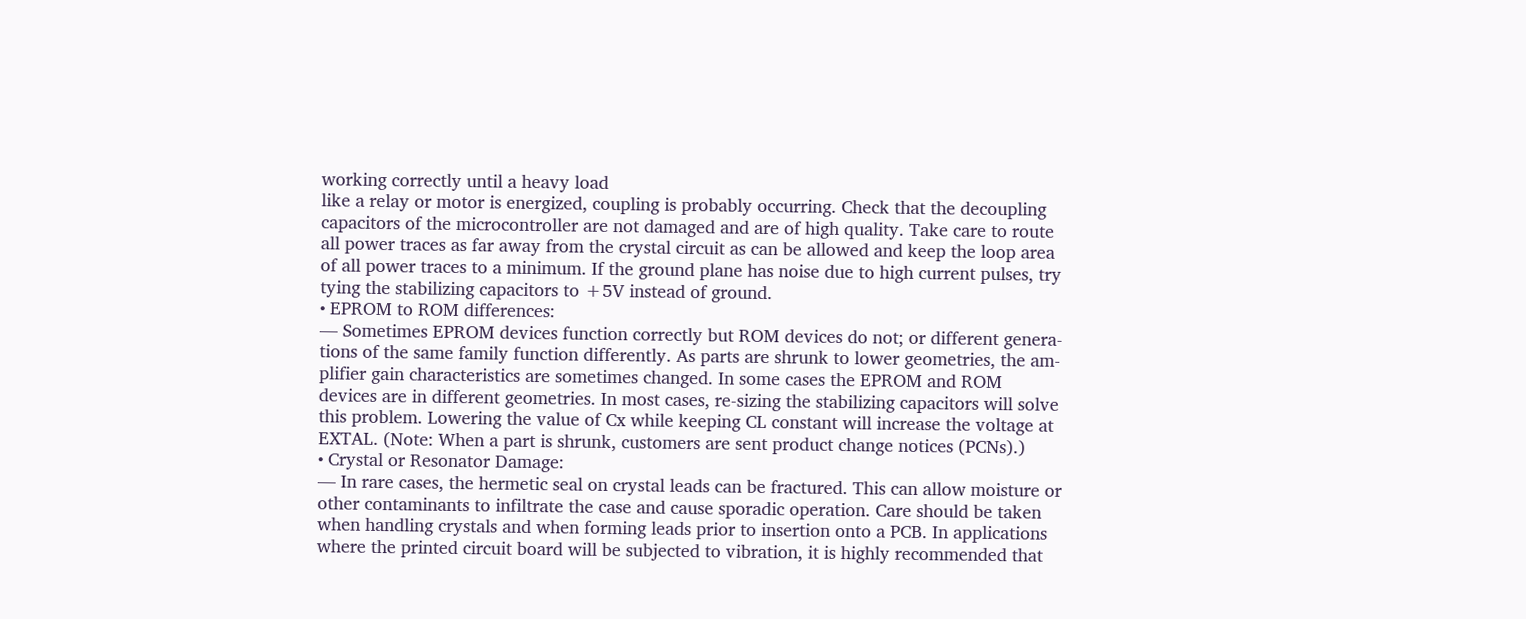working correctly until a heavy load
like a relay or motor is energized, coupling is probably occurring. Check that the decoupling
capacitors of the microcontroller are not damaged and are of high quality. Take care to route
all power traces as far away from the crystal circuit as can be allowed and keep the loop area
of all power traces to a minimum. If the ground plane has noise due to high current pulses, try
tying the stabilizing capacitors to +5V instead of ground.
• EPROM to ROM differences:
— Sometimes EPROM devices function correctly but ROM devices do not; or different genera-
tions of the same family function differently. As parts are shrunk to lower geometries, the am-
plifier gain characteristics are sometimes changed. In some cases the EPROM and ROM
devices are in different geometries. In most cases, re-sizing the stabilizing capacitors will solve
this problem. Lowering the value of Cx while keeping CL constant will increase the voltage at
EXTAL. (Note: When a part is shrunk, customers are sent product change notices (PCNs).)
• Crystal or Resonator Damage:
— In rare cases, the hermetic seal on crystal leads can be fractured. This can allow moisture or
other contaminants to infiltrate the case and cause sporadic operation. Care should be taken
when handling crystals and when forming leads prior to insertion onto a PCB. In applications
where the printed circuit board will be subjected to vibration, it is highly recommended that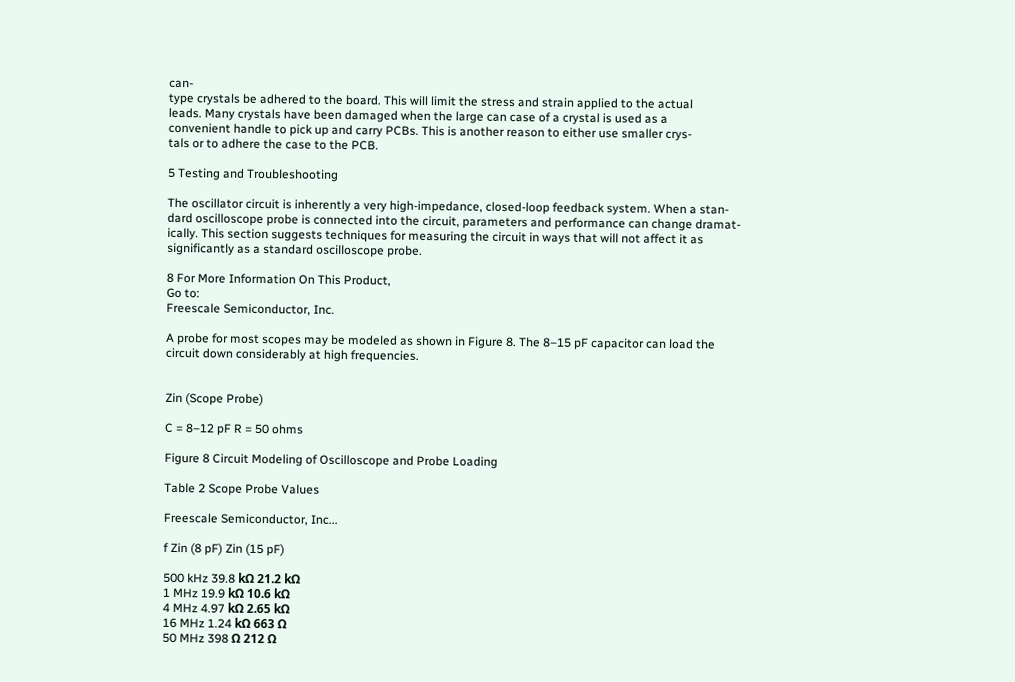can-
type crystals be adhered to the board. This will limit the stress and strain applied to the actual
leads. Many crystals have been damaged when the large can case of a crystal is used as a
convenient handle to pick up and carry PCBs. This is another reason to either use smaller crys-
tals or to adhere the case to the PCB.

5 Testing and Troubleshooting

The oscillator circuit is inherently a very high-impedance, closed-loop feedback system. When a stan-
dard oscilloscope probe is connected into the circuit, parameters and performance can change dramat-
ically. This section suggests techniques for measuring the circuit in ways that will not affect it as
significantly as a standard oscilloscope probe.

8 For More Information On This Product,
Go to:
Freescale Semiconductor, Inc.

A probe for most scopes may be modeled as shown in Figure 8. The 8–15 pF capacitor can load the
circuit down considerably at high frequencies.


Zin (Scope Probe)

C = 8–12 pF R = 50 ohms

Figure 8 Circuit Modeling of Oscilloscope and Probe Loading

Table 2 Scope Probe Values

Freescale Semiconductor, Inc...

f Zin (8 pF) Zin (15 pF)

500 kHz 39.8 kΩ 21.2 kΩ
1 MHz 19.9 kΩ 10.6 kΩ
4 MHz 4.97 kΩ 2.65 kΩ
16 MHz 1.24 kΩ 663 Ω
50 MHz 398 Ω 212 Ω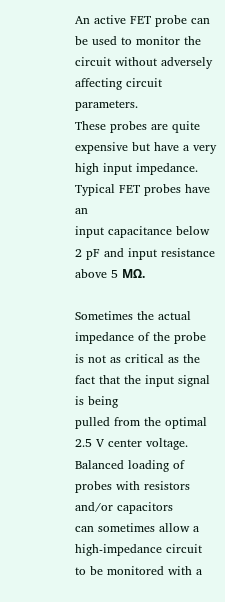An active FET probe can be used to monitor the circuit without adversely affecting circuit parameters.
These probes are quite expensive but have a very high input impedance. Typical FET probes have an
input capacitance below 2 pF and input resistance above 5 MΩ.

Sometimes the actual impedance of the probe is not as critical as the fact that the input signal is being
pulled from the optimal 2.5 V center voltage. Balanced loading of probes with resistors and/or capacitors
can sometimes allow a high-impedance circuit to be monitored with a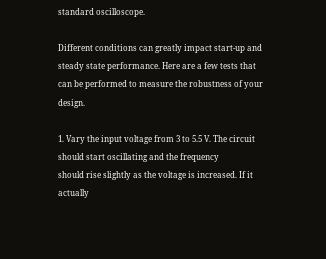standard oscilloscope.

Different conditions can greatly impact start-up and steady state performance. Here are a few tests that
can be performed to measure the robustness of your design.

1. Vary the input voltage from 3 to 5.5 V. The circuit should start oscillating and the frequency
should rise slightly as the voltage is increased. If it actually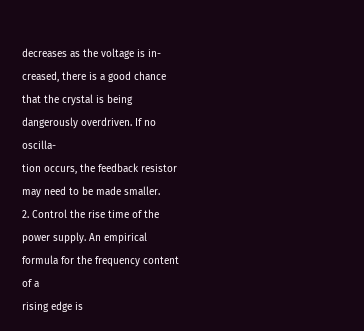decreases as the voltage is in-
creased, there is a good chance that the crystal is being dangerously overdriven. If no oscilla-
tion occurs, the feedback resistor may need to be made smaller.
2. Control the rise time of the power supply. An empirical formula for the frequency content of a
rising edge is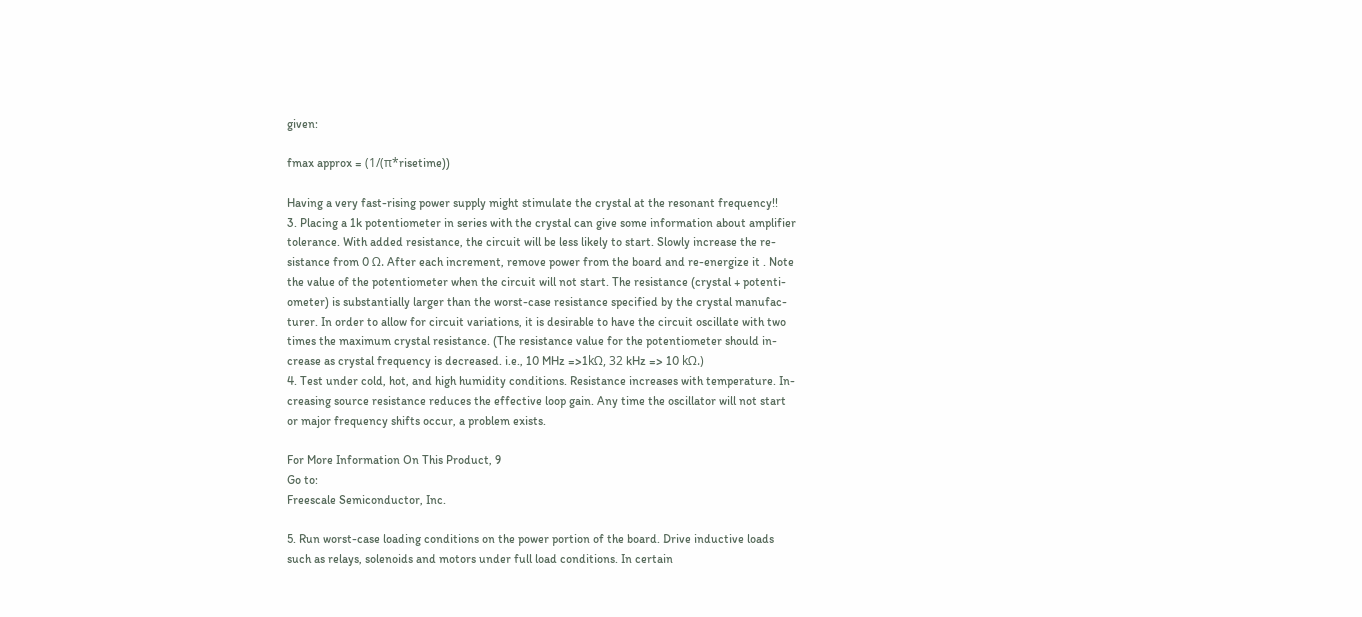given:

fmax approx = (1/(π*risetime))

Having a very fast-rising power supply might stimulate the crystal at the resonant frequency!!
3. Placing a 1k potentiometer in series with the crystal can give some information about amplifier
tolerance. With added resistance, the circuit will be less likely to start. Slowly increase the re-
sistance from 0 Ω. After each increment, remove power from the board and re-energize it . Note
the value of the potentiometer when the circuit will not start. The resistance (crystal + potenti-
ometer) is substantially larger than the worst-case resistance specified by the crystal manufac-
turer. In order to allow for circuit variations, it is desirable to have the circuit oscillate with two
times the maximum crystal resistance. (The resistance value for the potentiometer should in-
crease as crystal frequency is decreased. i.e., 10 MHz =>1kΩ, 32 kHz => 10 kΩ.)
4. Test under cold, hot, and high humidity conditions. Resistance increases with temperature. In-
creasing source resistance reduces the effective loop gain. Any time the oscillator will not start
or major frequency shifts occur, a problem exists.

For More Information On This Product, 9
Go to:
Freescale Semiconductor, Inc.

5. Run worst-case loading conditions on the power portion of the board. Drive inductive loads
such as relays, solenoids and motors under full load conditions. In certain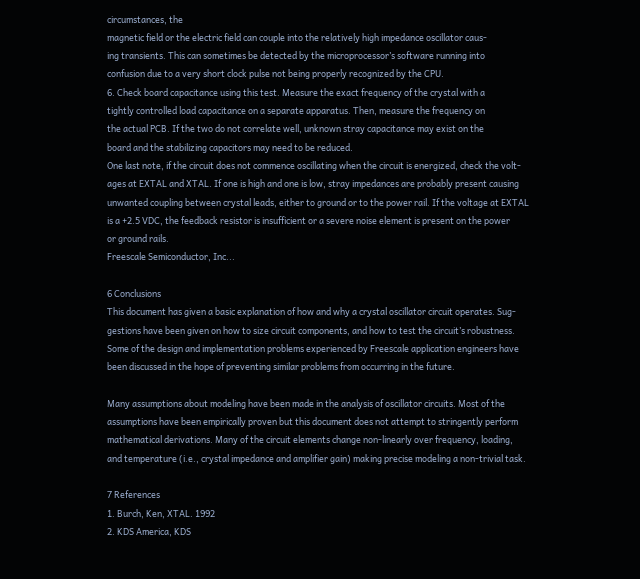circumstances, the
magnetic field or the electric field can couple into the relatively high impedance oscillator caus-
ing transients. This can sometimes be detected by the microprocessor’s software running into
confusion due to a very short clock pulse not being properly recognized by the CPU.
6. Check board capacitance using this test. Measure the exact frequency of the crystal with a
tightly controlled load capacitance on a separate apparatus. Then, measure the frequency on
the actual PCB. If the two do not correlate well, unknown stray capacitance may exist on the
board and the stabilizing capacitors may need to be reduced.
One last note, if the circuit does not commence oscillating when the circuit is energized, check the volt-
ages at EXTAL and XTAL. If one is high and one is low, stray impedances are probably present causing
unwanted coupling between crystal leads, either to ground or to the power rail. If the voltage at EXTAL
is a +2.5 VDC, the feedback resistor is insufficient or a severe noise element is present on the power
or ground rails.
Freescale Semiconductor, Inc...

6 Conclusions
This document has given a basic explanation of how and why a crystal oscillator circuit operates. Sug-
gestions have been given on how to size circuit components, and how to test the circuit’s robustness.
Some of the design and implementation problems experienced by Freescale application engineers have
been discussed in the hope of preventing similar problems from occurring in the future.

Many assumptions about modeling have been made in the analysis of oscillator circuits. Most of the
assumptions have been empirically proven but this document does not attempt to stringently perform
mathematical derivations. Many of the circuit elements change non-linearly over frequency, loading,
and temperature (i.e., crystal impedance and amplifier gain) making precise modeling a non-trivial task.

7 References
1. Burch, Ken, XTAL. 1992
2. KDS America, KDS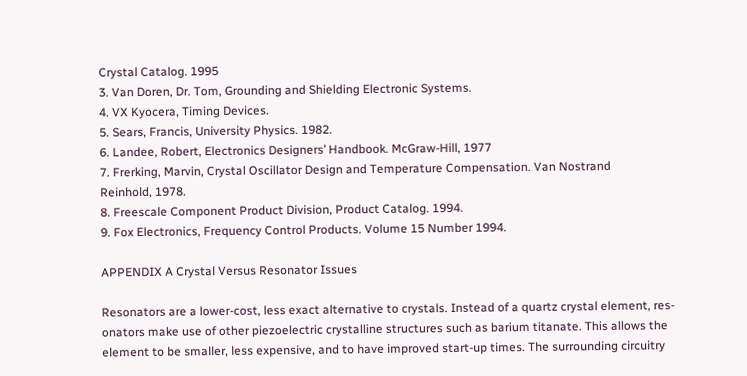Crystal Catalog. 1995
3. Van Doren, Dr. Tom, Grounding and Shielding Electronic Systems.
4. VX Kyocera, Timing Devices.
5. Sears, Francis, University Physics. 1982.
6. Landee, Robert, Electronics Designers’ Handbook. McGraw-Hill, 1977
7. Frerking, Marvin, Crystal Oscillator Design and Temperature Compensation. Van Nostrand
Reinhold, 1978.
8. Freescale Component Product Division, Product Catalog. 1994.
9. Fox Electronics, Frequency Control Products. Volume 15 Number 1994.

APPENDIX A Crystal Versus Resonator Issues

Resonators are a lower-cost, less exact alternative to crystals. Instead of a quartz crystal element, res-
onators make use of other piezoelectric crystalline structures such as barium titanate. This allows the
element to be smaller, less expensive, and to have improved start-up times. The surrounding circuitry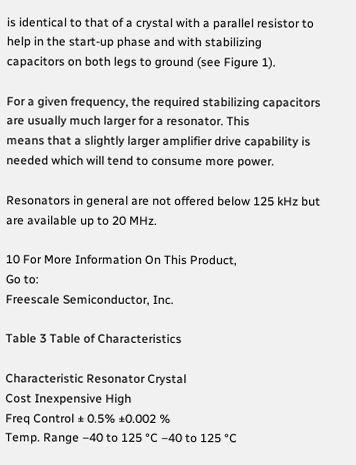is identical to that of a crystal with a parallel resistor to help in the start-up phase and with stabilizing
capacitors on both legs to ground (see Figure 1).

For a given frequency, the required stabilizing capacitors are usually much larger for a resonator. This
means that a slightly larger amplifier drive capability is needed which will tend to consume more power.

Resonators in general are not offered below 125 kHz but are available up to 20 MHz.

10 For More Information On This Product,
Go to:
Freescale Semiconductor, Inc.

Table 3 Table of Characteristics

Characteristic Resonator Crystal
Cost Inexpensive High
Freq Control ± 0.5% ±0.002 %
Temp. Range –40 to 125 °C –40 to 125 °C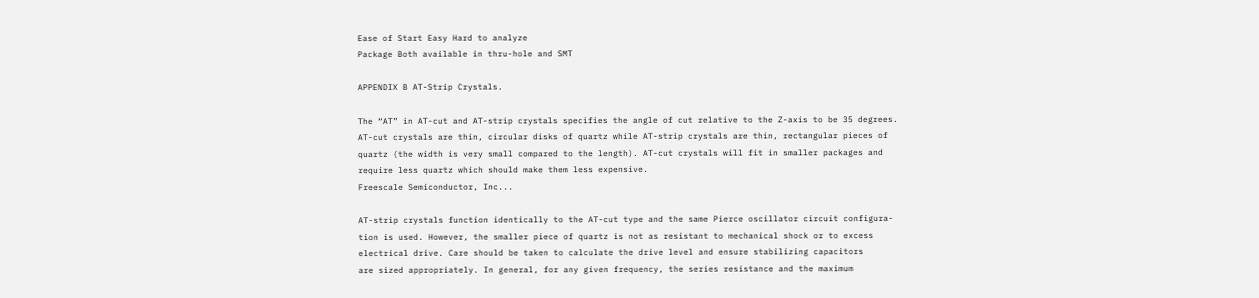Ease of Start Easy Hard to analyze
Package Both available in thru-hole and SMT

APPENDIX B AT-Strip Crystals.

The “AT” in AT-cut and AT-strip crystals specifies the angle of cut relative to the Z-axis to be 35 degrees.
AT-cut crystals are thin, circular disks of quartz while AT-strip crystals are thin, rectangular pieces of
quartz (the width is very small compared to the length). AT-cut crystals will fit in smaller packages and
require less quartz which should make them less expensive.
Freescale Semiconductor, Inc...

AT-strip crystals function identically to the AT-cut type and the same Pierce oscillator circuit configura-
tion is used. However, the smaller piece of quartz is not as resistant to mechanical shock or to excess
electrical drive. Care should be taken to calculate the drive level and ensure stabilizing capacitors
are sized appropriately. In general, for any given frequency, the series resistance and the maximum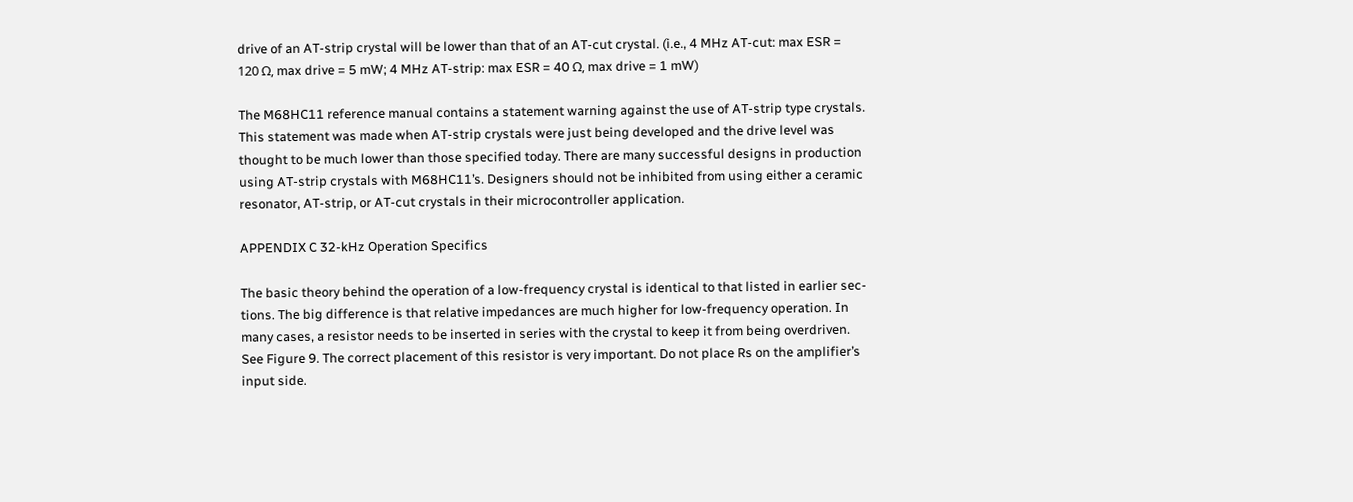drive of an AT-strip crystal will be lower than that of an AT-cut crystal. (i.e., 4 MHz AT-cut: max ESR =
120 Ω, max drive = 5 mW; 4 MHz AT-strip: max ESR = 40 Ω, max drive = 1 mW)

The M68HC11 reference manual contains a statement warning against the use of AT-strip type crystals.
This statement was made when AT-strip crystals were just being developed and the drive level was
thought to be much lower than those specified today. There are many successful designs in production
using AT-strip crystals with M68HC11’s. Designers should not be inhibited from using either a ceramic
resonator, AT-strip, or AT-cut crystals in their microcontroller application.

APPENDIX C 32-kHz Operation Specifics

The basic theory behind the operation of a low-frequency crystal is identical to that listed in earlier sec-
tions. The big difference is that relative impedances are much higher for low-frequency operation. In
many cases, a resistor needs to be inserted in series with the crystal to keep it from being overdriven.
See Figure 9. The correct placement of this resistor is very important. Do not place Rs on the amplifier’s
input side.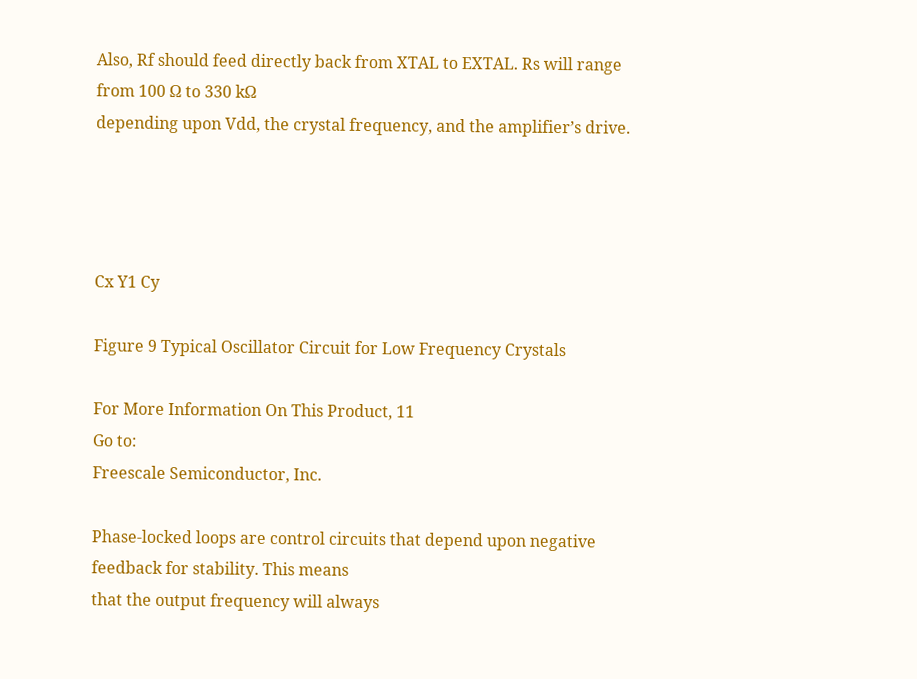Also, Rf should feed directly back from XTAL to EXTAL. Rs will range from 100 Ω to 330 kΩ
depending upon Vdd, the crystal frequency, and the amplifier’s drive.




Cx Y1 Cy

Figure 9 Typical Oscillator Circuit for Low Frequency Crystals

For More Information On This Product, 11
Go to:
Freescale Semiconductor, Inc.

Phase-locked loops are control circuits that depend upon negative feedback for stability. This means
that the output frequency will always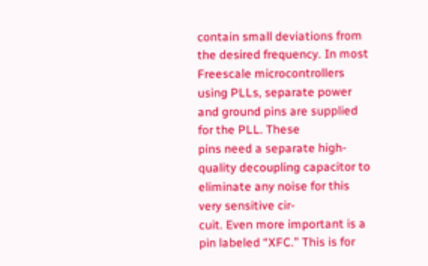contain small deviations from the desired frequency. In most
Freescale microcontrollers using PLLs, separate power and ground pins are supplied for the PLL. These
pins need a separate high-quality decoupling capacitor to eliminate any noise for this very sensitive cir-
cuit. Even more important is a pin labeled “XFC.” This is for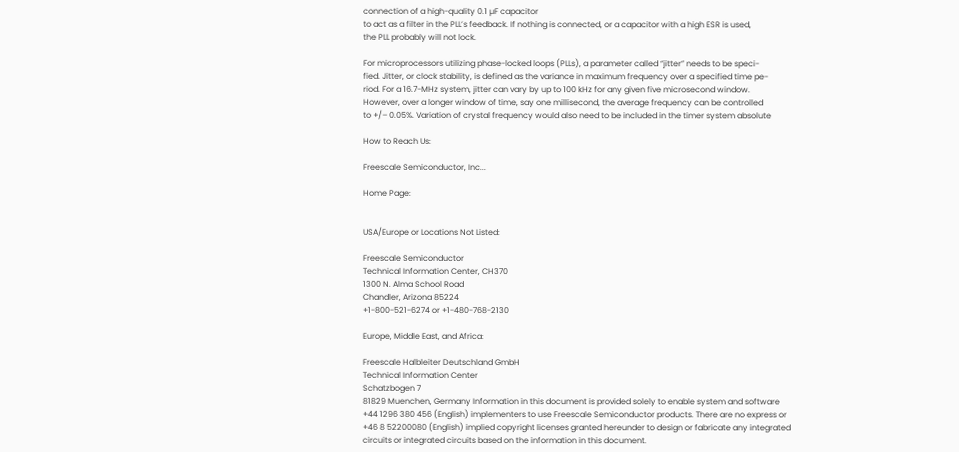connection of a high-quality 0.1 µF capacitor
to act as a filter in the PLL’s feedback. If nothing is connected, or a capacitor with a high ESR is used,
the PLL probably will not lock.

For microprocessors utilizing phase-locked loops (PLLs), a parameter called “jitter” needs to be speci-
fied. Jitter, or clock stability, is defined as the variance in maximum frequency over a specified time pe-
riod. For a 16.7-MHz system, jitter can vary by up to 100 kHz for any given five microsecond window.
However, over a longer window of time, say one millisecond, the average frequency can be controlled
to +/– 0.05%. Variation of crystal frequency would also need to be included in the timer system absolute

How to Reach Us:

Freescale Semiconductor, Inc...

Home Page:


USA/Europe or Locations Not Listed:

Freescale Semiconductor
Technical Information Center, CH370
1300 N. Alma School Road
Chandler, Arizona 85224
+1-800-521-6274 or +1-480-768-2130

Europe, Middle East, and Africa:

Freescale Halbleiter Deutschland GmbH
Technical Information Center
Schatzbogen 7
81829 Muenchen, Germany Information in this document is provided solely to enable system and software
+44 1296 380 456 (English) implementers to use Freescale Semiconductor products. There are no express or
+46 8 52200080 (English) implied copyright licenses granted hereunder to design or fabricate any integrated
circuits or integrated circuits based on the information in this document.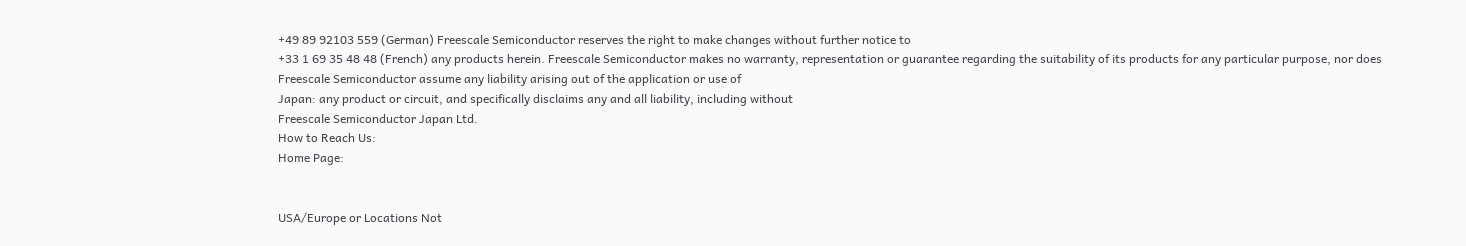+49 89 92103 559 (German) Freescale Semiconductor reserves the right to make changes without further notice to
+33 1 69 35 48 48 (French) any products herein. Freescale Semiconductor makes no warranty, representation or guarantee regarding the suitability of its products for any particular purpose, nor does
Freescale Semiconductor assume any liability arising out of the application or use of
Japan: any product or circuit, and specifically disclaims any and all liability, including without
Freescale Semiconductor Japan Ltd.
How to Reach Us:
Home Page:


USA/Europe or Locations Not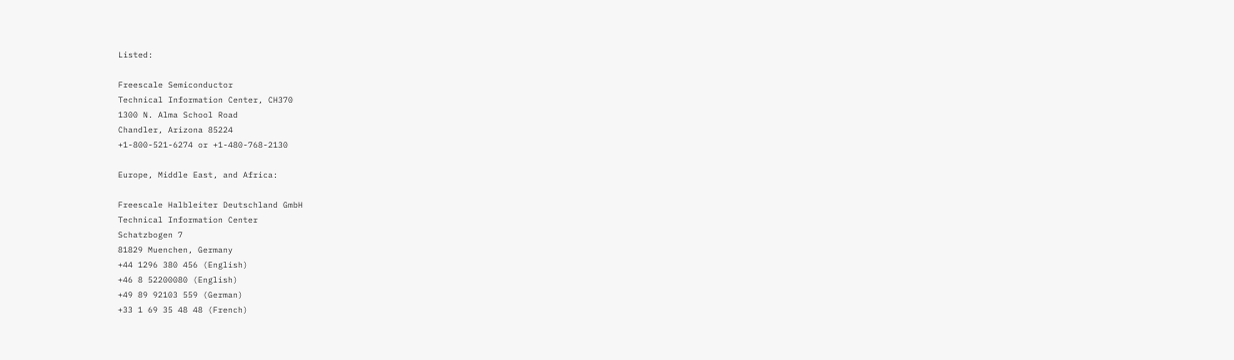Listed:

Freescale Semiconductor
Technical Information Center, CH370
1300 N. Alma School Road
Chandler, Arizona 85224
+1-800-521-6274 or +1-480-768-2130

Europe, Middle East, and Africa:

Freescale Halbleiter Deutschland GmbH
Technical Information Center
Schatzbogen 7
81829 Muenchen, Germany
+44 1296 380 456 (English)
+46 8 52200080 (English)
+49 89 92103 559 (German)
+33 1 69 35 48 48 (French)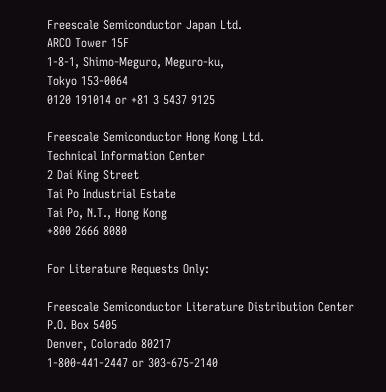Freescale Semiconductor Japan Ltd.
ARCO Tower 15F
1-8-1, Shimo-Meguro, Meguro-ku,
Tokyo 153-0064
0120 191014 or +81 3 5437 9125

Freescale Semiconductor Hong Kong Ltd.
Technical Information Center
2 Dai King Street
Tai Po Industrial Estate
Tai Po, N.T., Hong Kong
+800 2666 8080

For Literature Requests Only:

Freescale Semiconductor Literature Distribution Center
P.O. Box 5405
Denver, Colorado 80217
1-800-441-2447 or 303-675-2140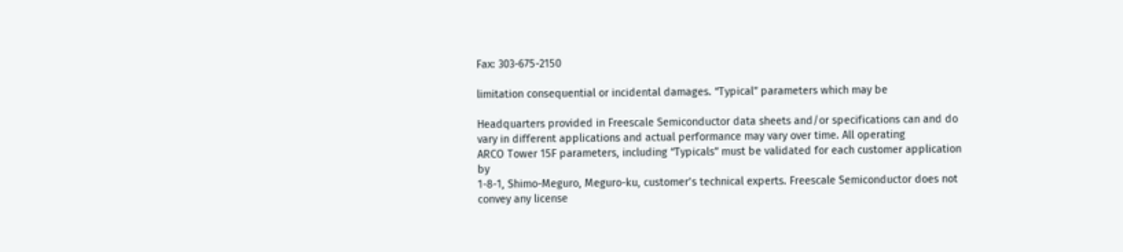Fax: 303-675-2150

limitation consequential or incidental damages. “Typical” parameters which may be

Headquarters provided in Freescale Semiconductor data sheets and/or specifications can and do
vary in different applications and actual performance may vary over time. All operating
ARCO Tower 15F parameters, including “Typicals” must be validated for each customer application by
1-8-1, Shimo-Meguro, Meguro-ku, customer’s technical experts. Freescale Semiconductor does not convey any license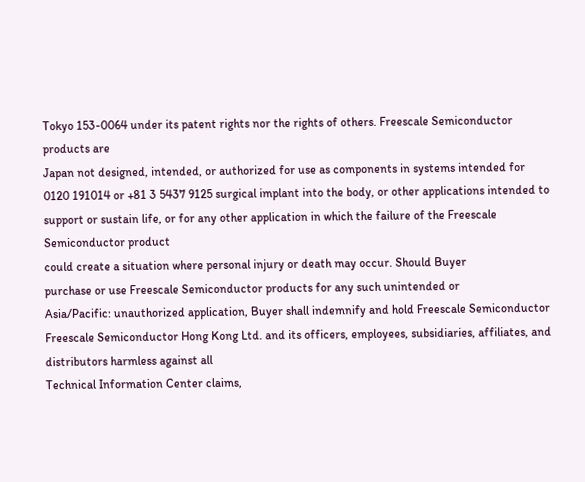Tokyo 153-0064 under its patent rights nor the rights of others. Freescale Semiconductor products are
Japan not designed, intended, or authorized for use as components in systems intended for
0120 191014 or +81 3 5437 9125 surgical implant into the body, or other applications intended to support or sustain life, or for any other application in which the failure of the Freescale Semiconductor product
could create a situation where personal injury or death may occur. Should Buyer
purchase or use Freescale Semiconductor products for any such unintended or
Asia/Pacific: unauthorized application, Buyer shall indemnify and hold Freescale Semiconductor
Freescale Semiconductor Hong Kong Ltd. and its officers, employees, subsidiaries, affiliates, and distributors harmless against all
Technical Information Center claims,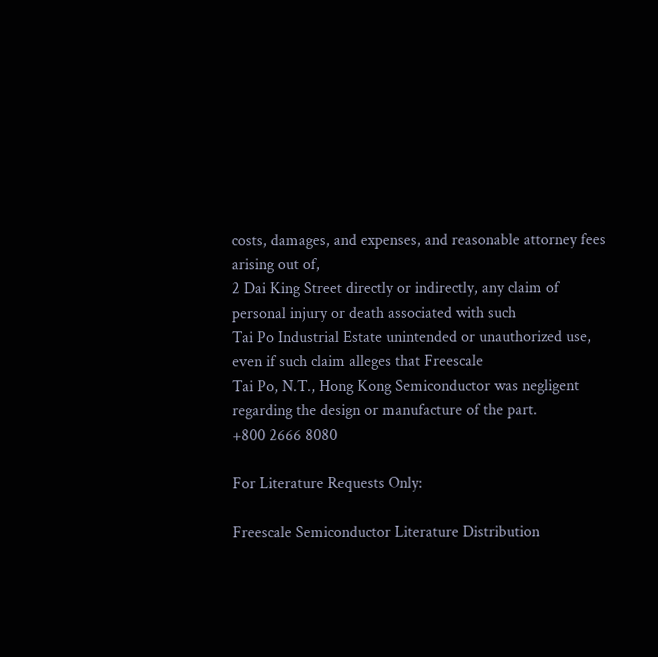costs, damages, and expenses, and reasonable attorney fees arising out of,
2 Dai King Street directly or indirectly, any claim of personal injury or death associated with such
Tai Po Industrial Estate unintended or unauthorized use, even if such claim alleges that Freescale
Tai Po, N.T., Hong Kong Semiconductor was negligent regarding the design or manufacture of the part.
+800 2666 8080

For Literature Requests Only:

Freescale Semiconductor Literature Distribution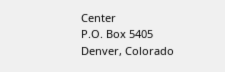Center
P.O. Box 5405
Denver, Colorado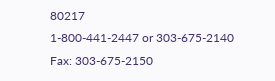80217
1-800-441-2447 or 303-675-2140
Fax: 303-675-2150